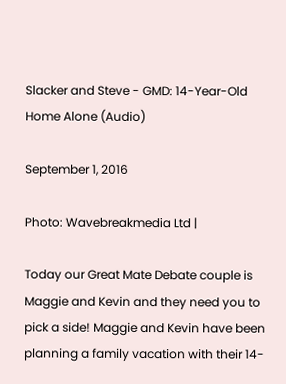Slacker and Steve - GMD: 14-Year-Old Home Alone (Audio)

September 1, 2016

Photo: Wavebreakmedia Ltd |

Today our Great Mate Debate couple is Maggie and Kevin and they need you to pick a side! Maggie and Kevin have been planning a family vacation with their 14-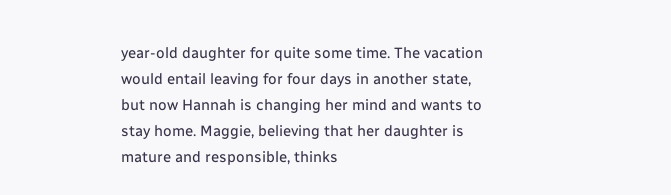year-old daughter for quite some time. The vacation would entail leaving for four days in another state, but now Hannah is changing her mind and wants to stay home. Maggie, believing that her daughter is mature and responsible, thinks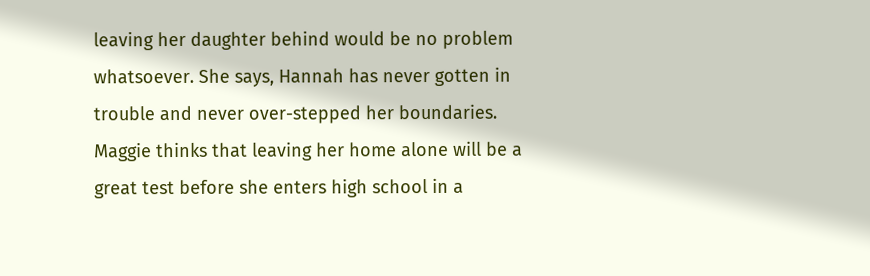leaving her daughter behind would be no problem whatsoever. She says, Hannah has never gotten in trouble and never over-stepped her boundaries. Maggie thinks that leaving her home alone will be a great test before she enters high school in a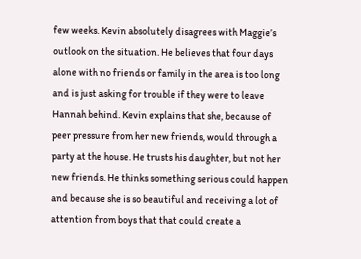few weeks. Kevin absolutely disagrees with Maggie’s outlook on the situation. He believes that four days alone with no friends or family in the area is too long and is just asking for trouble if they were to leave Hannah behind. Kevin explains that she, because of peer pressure from her new friends, would through a party at the house. He trusts his daughter, but not her new friends. He thinks something serious could happen and because she is so beautiful and receiving a lot of attention from boys that that could create a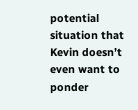potential situation that Kevin doesn’t even want to ponder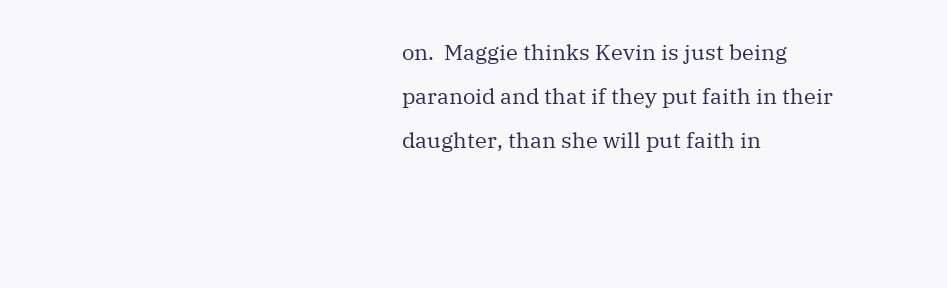on.  Maggie thinks Kevin is just being paranoid and that if they put faith in their daughter, than she will put faith in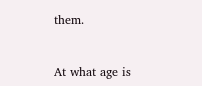them.


At what age is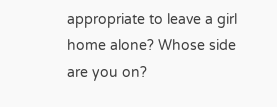appropriate to leave a girl home alone? Whose side are you on?